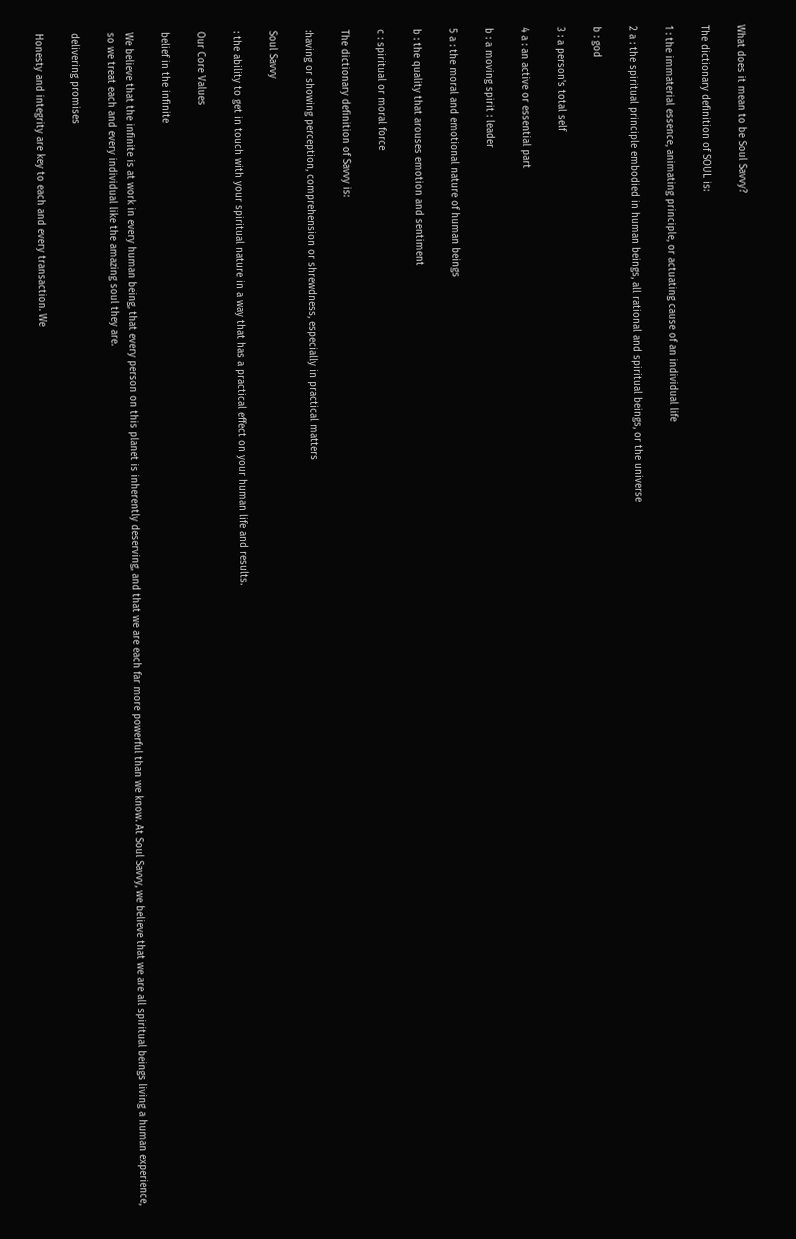What does it mean to be Soul Savvy?

The dictionary definition of SOUL is:

1 : the immaterial essence, animating principle, or actuating cause of an individual life

2 a : the spiritual principle embodied in human beings, all rational and spiritual beings, or the universe

b : god

3 : a person's total self

4 a : an active or essential part

b : a moving spirit : leader

5 a : the moral and emotional nature of human beings

b : the quality that arouses emotion and sentiment

c : spiritual or moral force

The dictionary definition of Savvy is:

:having or showing perception, comprehension or shrewdness, especially in practical matters

Soul Savvy

: the ability to get in touch with your spiritual nature in a way that has a practical effect on your human life and results.

Our Core Values

belief in the infinite

We believe that the infinite is at work in every human being, that every person on this planet is inherently deserving, and that we are each far more powerful than we know. At Soul Savvy, we believe that we are all spiritual beings living a human experience, so we treat each and every individual like the amazing soul they are.

delivering promises

Honesty and integrity are key to each and every transaction. We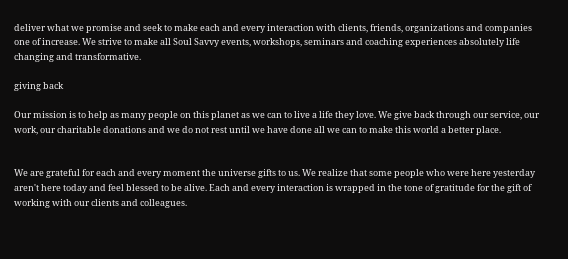deliver what we promise and seek to make each and every interaction with clients, friends, organizations and companies one of increase. We strive to make all Soul Savvy events, workshops, seminars and coaching experiences absolutely life changing and transformative.

giving back

Our mission is to help as many people on this planet as we can to live a life they love. We give back through our service, our work, our charitable donations and we do not rest until we have done all we can to make this world a better place.


We are grateful for each and every moment the universe gifts to us. We realize that some people who were here yesterday aren't here today and feel blessed to be alive. Each and every interaction is wrapped in the tone of gratitude for the gift of working with our clients and colleagues.